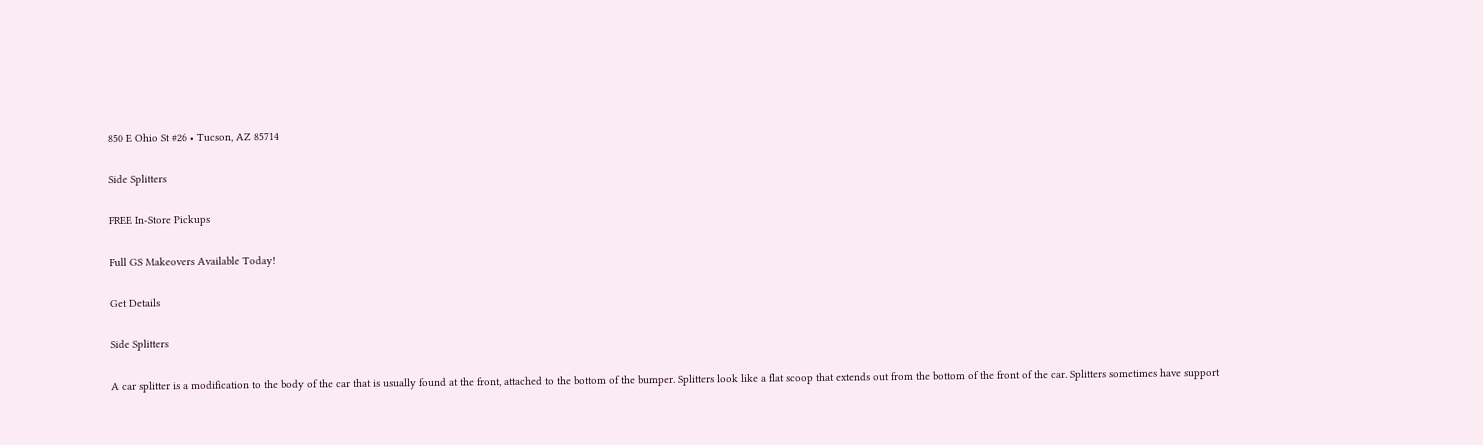850 E Ohio St #26 • Tucson, AZ 85714

Side Splitters

FREE In-Store Pickups

Full GS Makeovers Available Today!

Get Details

Side Splitters

A car splitter is a modification to the body of the car that is usually found at the front, attached to the bottom of the bumper. Splitters look like a flat scoop that extends out from the bottom of the front of the car. Splitters sometimes have support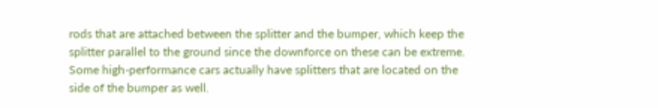rods that are attached between the splitter and the bumper, which keep the splitter parallel to the ground since the downforce on these can be extreme. Some high-performance cars actually have splitters that are located on the side of the bumper as well.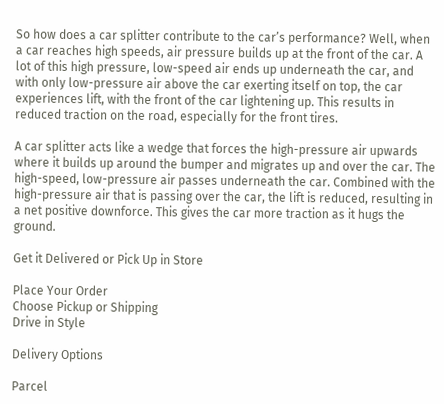So how does a car splitter contribute to the car’s performance? Well, when a car reaches high speeds, air pressure builds up at the front of the car. A lot of this high pressure, low-speed air ends up underneath the car, and with only low-pressure air above the car exerting itself on top, the car experiences lift, with the front of the car lightening up. This results in reduced traction on the road, especially for the front tires.

A car splitter acts like a wedge that forces the high-pressure air upwards where it builds up around the bumper and migrates up and over the car. The high-speed, low-pressure air passes underneath the car. Combined with the high-pressure air that is passing over the car, the lift is reduced, resulting in a net positive downforce. This gives the car more traction as it hugs the ground.

Get it Delivered or Pick Up in Store

Place Your Order
Choose Pickup or Shipping
Drive in Style

Delivery Options

Parcel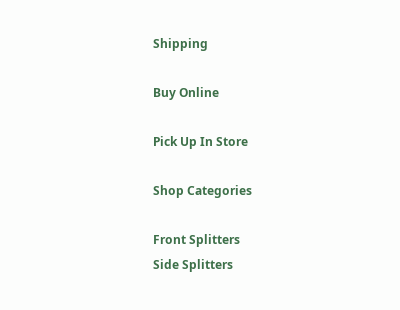Shipping

Buy Online

Pick Up In Store

Shop Categories

Front Splitters
Side Splitters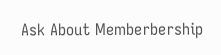Ask About Memberbership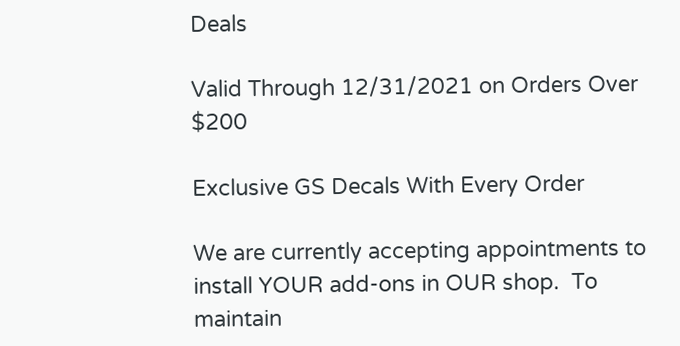Deals

Valid Through 12/31/2021 on Orders Over $200

Exclusive GS Decals With Every Order

We are currently accepting appointments to install YOUR add-ons in OUR shop.  To maintain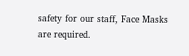safety for our staff, Face Masks are required.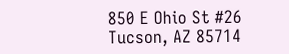850 E Ohio St #26
Tucson, AZ 85714